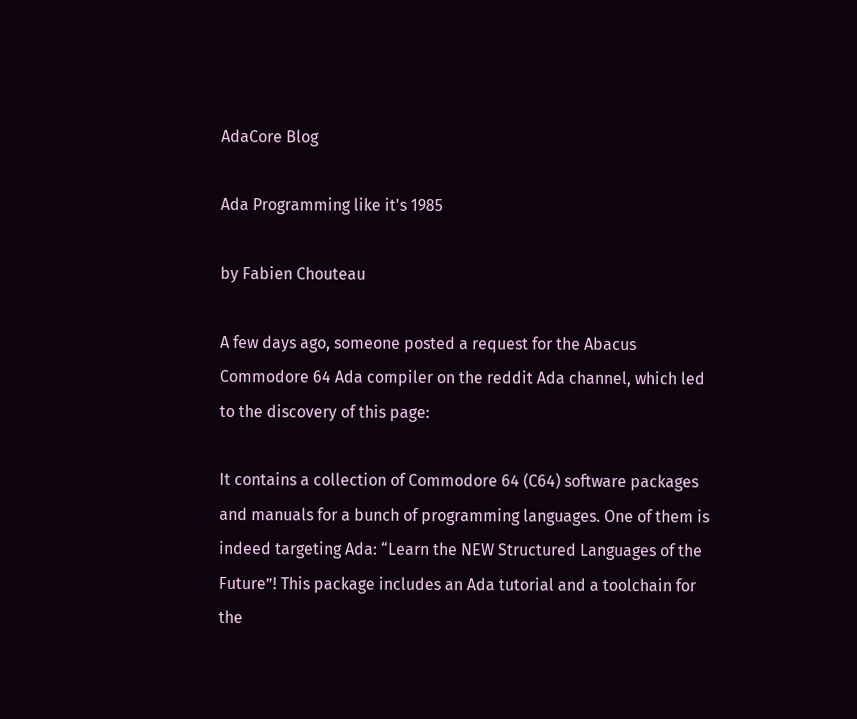AdaCore Blog

Ada Programming like it's 1985

by Fabien Chouteau

A few days ago, someone posted a request for the Abacus Commodore 64 Ada compiler on the reddit Ada channel, which led to the discovery of this page:

It contains a collection of Commodore 64 (C64) software packages and manuals for a bunch of programming languages. One of them is indeed targeting Ada: “Learn the NEW Structured Languages of the Future”! This package includes an Ada tutorial and a toolchain for the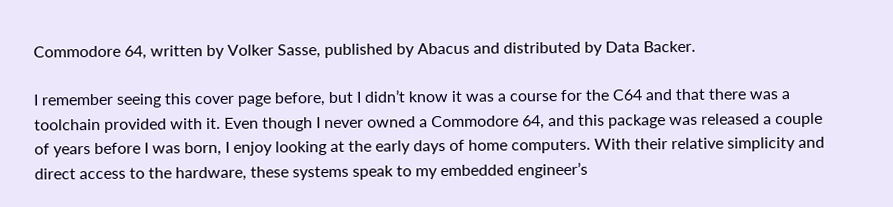Commodore 64, written by Volker Sasse, published by Abacus and distributed by Data Backer.

I remember seeing this cover page before, but I didn’t know it was a course for the C64 and that there was a toolchain provided with it. Even though I never owned a Commodore 64, and this package was released a couple of years before I was born, I enjoy looking at the early days of home computers. With their relative simplicity and direct access to the hardware, these systems speak to my embedded engineer’s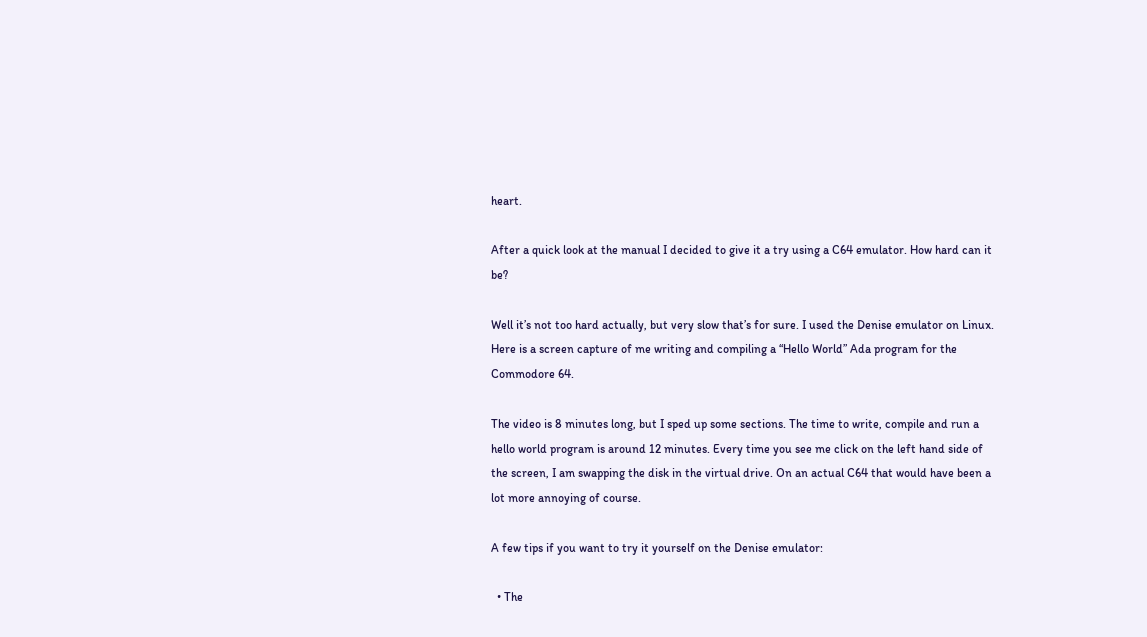heart.

After a quick look at the manual I decided to give it a try using a C64 emulator. How hard can it be?

Well it’s not too hard actually, but very slow that’s for sure. I used the Denise emulator on Linux. Here is a screen capture of me writing and compiling a “Hello World” Ada program for the Commodore 64.

The video is 8 minutes long, but I sped up some sections. The time to write, compile and run a hello world program is around 12 minutes. Every time you see me click on the left hand side of the screen, I am swapping the disk in the virtual drive. On an actual C64 that would have been a lot more annoying of course.

A few tips if you want to try it yourself on the Denise emulator:

  • The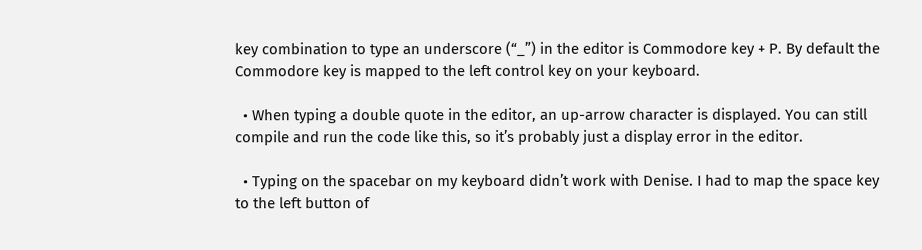key combination to type an underscore (“_”) in the editor is Commodore key + P. By default the Commodore key is mapped to the left control key on your keyboard.

  • When typing a double quote in the editor, an up-arrow character is displayed. You can still compile and run the code like this, so it’s probably just a display error in the editor.

  • Typing on the spacebar on my keyboard didn’t work with Denise. I had to map the space key to the left button of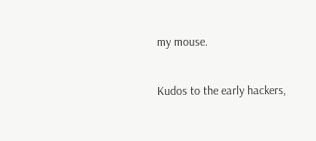my mouse.

Kudos to the early hackers,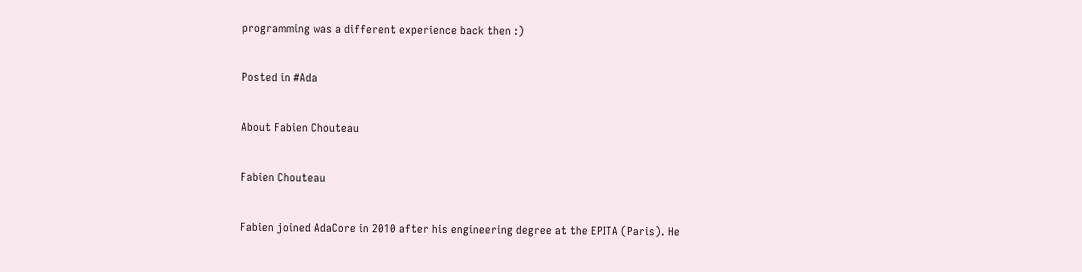programming was a different experience back then :)

Posted in #Ada

About Fabien Chouteau

Fabien Chouteau

Fabien joined AdaCore in 2010 after his engineering degree at the EPITA (Paris). He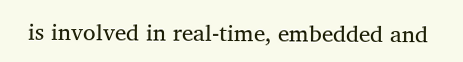is involved in real-time, embedded and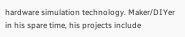hardware simulation technology. Maker/DIYer in his spare time, his projects include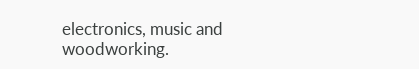electronics, music and woodworking.